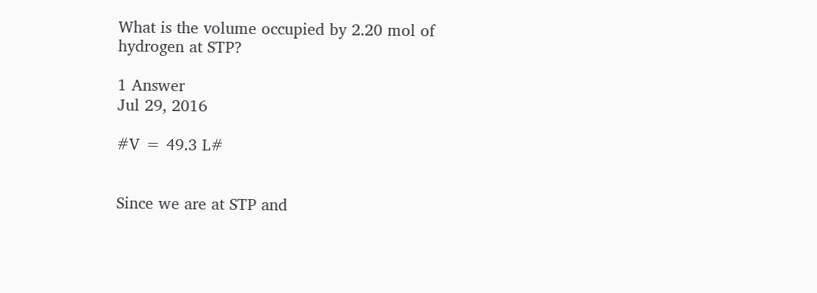What is the volume occupied by 2.20 mol of hydrogen at STP?

1 Answer
Jul 29, 2016

#V = 49.3 L#


Since we are at STP and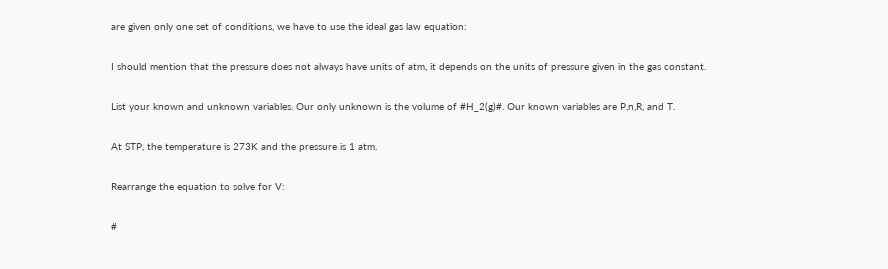are given only one set of conditions, we have to use the ideal gas law equation:

I should mention that the pressure does not always have units of atm, it depends on the units of pressure given in the gas constant.

List your known and unknown variables. Our only unknown is the volume of #H_2(g)#. Our known variables are P,n,R, and T.

At STP, the temperature is 273K and the pressure is 1 atm.

Rearrange the equation to solve for V:

#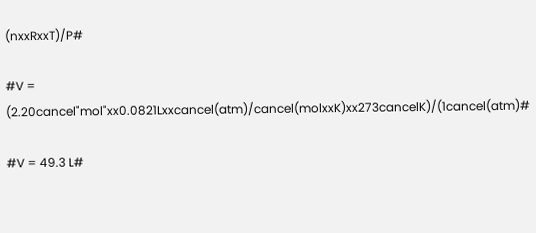(nxxRxxT)/P#

#V = (2.20cancel"mol"xx0.0821Lxxcancel(atm)/cancel(molxxK)xx273cancelK)/(1cancel(atm)#

#V = 49.3 L#